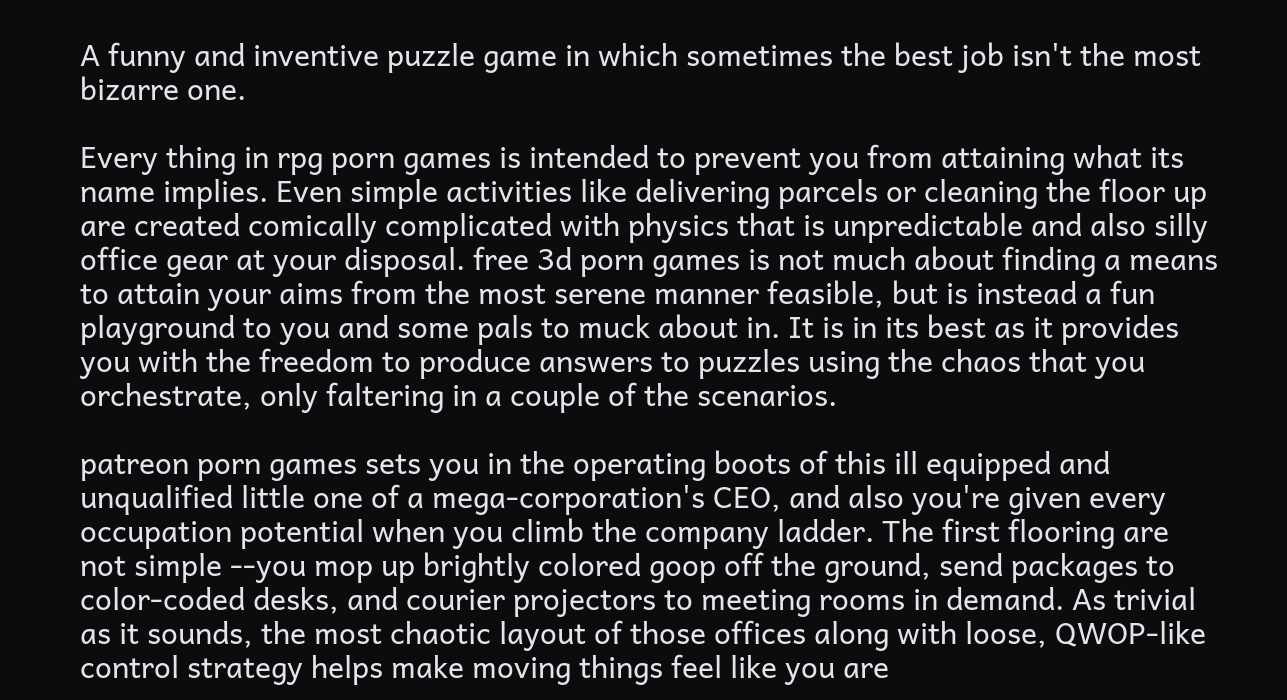A funny and inventive puzzle game in which sometimes the best job isn't the most bizarre one.

Every thing in rpg porn games is intended to prevent you from attaining what its name implies. Even simple activities like delivering parcels or cleaning the floor up are created comically complicated with physics that is unpredictable and also silly office gear at your disposal. free 3d porn games is not much about finding a means to attain your aims from the most serene manner feasible, but is instead a fun playground to you and some pals to muck about in. It is in its best as it provides you with the freedom to produce answers to puzzles using the chaos that you orchestrate, only faltering in a couple of the scenarios.

patreon porn games sets you in the operating boots of this ill equipped and unqualified little one of a mega-corporation's CEO, and also you're given every occupation potential when you climb the company ladder. The first flooring are not simple --you mop up brightly colored goop off the ground, send packages to color-coded desks, and courier projectors to meeting rooms in demand. As trivial as it sounds, the most chaotic layout of those offices along with loose, QWOP-like control strategy helps make moving things feel like you are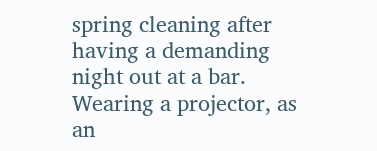spring cleaning after having a demanding night out at a bar. Wearing a projector, as an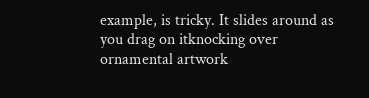example, is tricky. It slides around as you drag on itknocking over ornamental artwork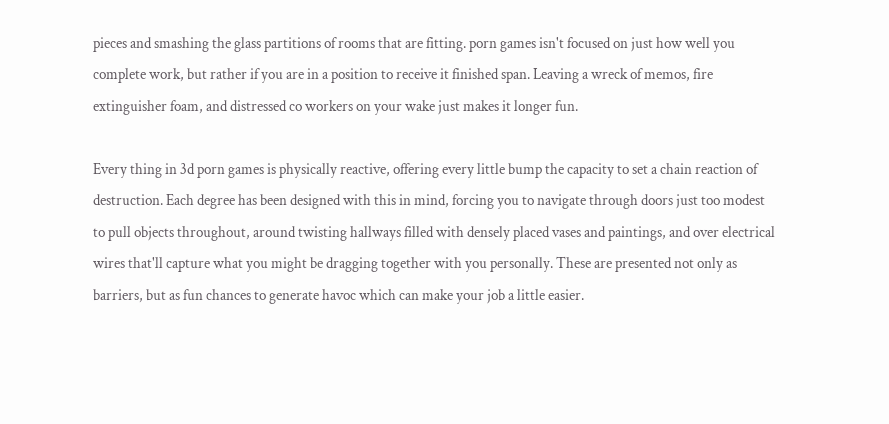pieces and smashing the glass partitions of rooms that are fitting. porn games isn't focused on just how well you complete work, but rather if you are in a position to receive it finished span. Leaving a wreck of memos, fire extinguisher foam, and distressed co workers on your wake just makes it longer fun.

Every thing in 3d porn games is physically reactive, offering every little bump the capacity to set a chain reaction of destruction. Each degree has been designed with this in mind, forcing you to navigate through doors just too modest to pull objects throughout, around twisting hallways filled with densely placed vases and paintings, and over electrical wires that'll capture what you might be dragging together with you personally. These are presented not only as barriers, but as fun chances to generate havoc which can make your job a little easier.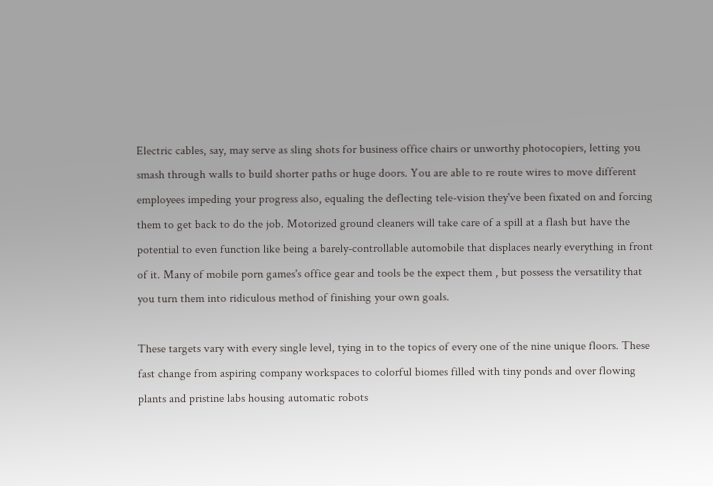Electric cables, say, may serve as sling shots for business office chairs or unworthy photocopiers, letting you smash through walls to build shorter paths or huge doors. You are able to re route wires to move different employees impeding your progress also, equaling the deflecting tele-vision they've been fixated on and forcing them to get back to do the job. Motorized ground cleaners will take care of a spill at a flash but have the potential to even function like being a barely-controllable automobile that displaces nearly everything in front of it. Many of mobile porn games's office gear and tools be the expect them , but possess the versatility that you turn them into ridiculous method of finishing your own goals.

These targets vary with every single level, tying in to the topics of every one of the nine unique floors. These fast change from aspiring company workspaces to colorful biomes filled with tiny ponds and over flowing plants and pristine labs housing automatic robots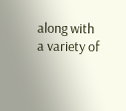along with a variety of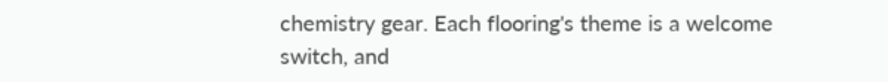chemistry gear. Each flooring's theme is a welcome switch, and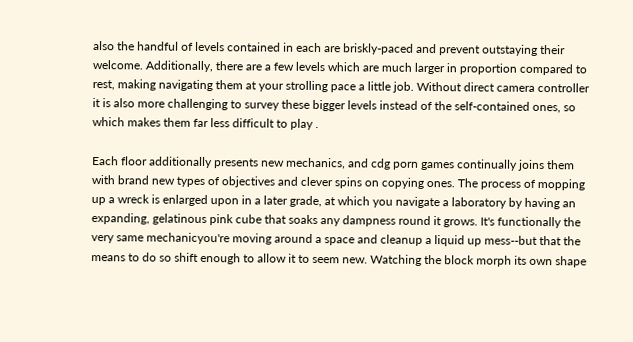also the handful of levels contained in each are briskly-paced and prevent outstaying their welcome. Additionally, there are a few levels which are much larger in proportion compared to rest, making navigating them at your strolling pace a little job. Without direct camera controller it is also more challenging to survey these bigger levels instead of the self-contained ones, so which makes them far less difficult to play .

Each floor additionally presents new mechanics, and cdg porn games continually joins them with brand new types of objectives and clever spins on copying ones. The process of mopping up a wreck is enlarged upon in a later grade, at which you navigate a laboratory by having an expanding, gelatinous pink cube that soaks any dampness round it grows. It's functionally the very same mechanicyou're moving around a space and cleanup a liquid up mess--but that the means to do so shift enough to allow it to seem new. Watching the block morph its own shape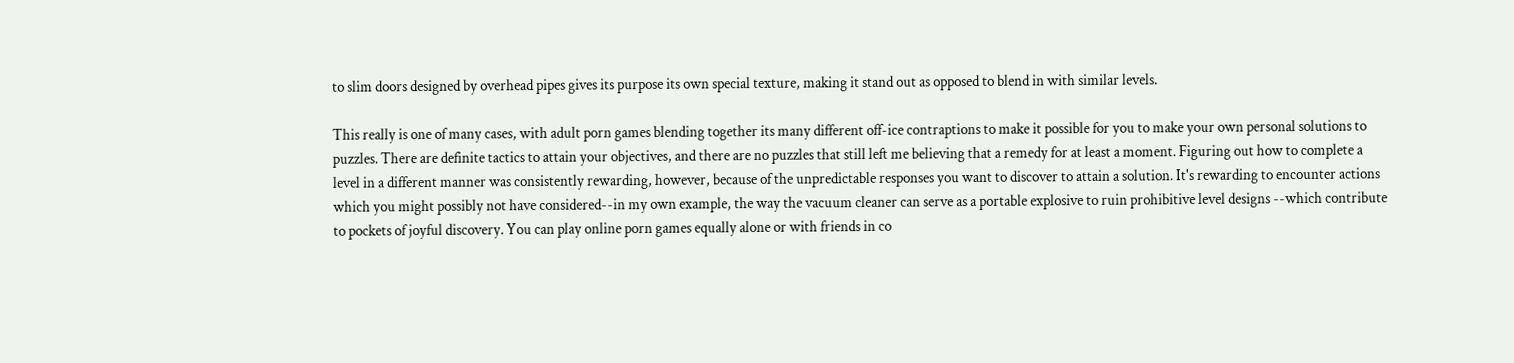to slim doors designed by overhead pipes gives its purpose its own special texture, making it stand out as opposed to blend in with similar levels.

This really is one of many cases, with adult porn games blending together its many different off-ice contraptions to make it possible for you to make your own personal solutions to puzzles. There are definite tactics to attain your objectives, and there are no puzzles that still left me believing that a remedy for at least a moment. Figuring out how to complete a level in a different manner was consistently rewarding, however, because of the unpredictable responses you want to discover to attain a solution. It's rewarding to encounter actions which you might possibly not have considered--in my own example, the way the vacuum cleaner can serve as a portable explosive to ruin prohibitive level designs --which contribute to pockets of joyful discovery. You can play online porn games equally alone or with friends in co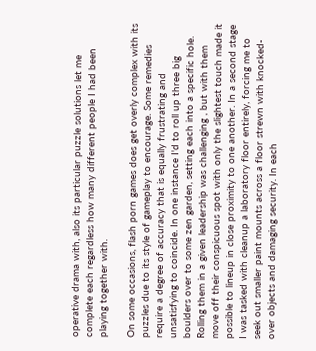operative drama with, also its particular puzzle solutions let me complete each regardless how many different people I had been playing together with.

On some occasions, flash porn games does get overly complex with its puzzles due to its style of gameplay to encourage. Some remedies require a degree of accuracy that is equally frustrating and unsatisfying to coincide. In one instance I'd to roll up three big boulders over to some zen garden, setting each into a specific hole. Rolling them in a given leadership was challenging , but with them move off their conspicuous spot with only the slightest touch made it possible to lineup in close proximity to one another. In a second stage I was tasked with cleanup a laboratory floor entirely, forcing me to seek out smaller paint mounts across a floor strewn with knocked-over objects and damaging security. In each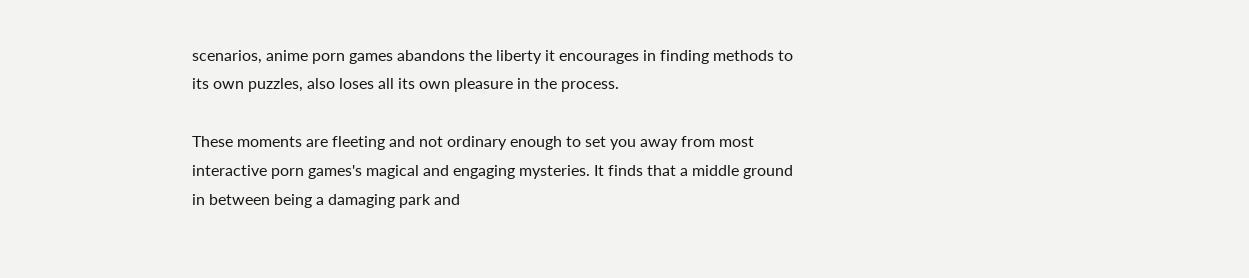scenarios, anime porn games abandons the liberty it encourages in finding methods to its own puzzles, also loses all its own pleasure in the process.

These moments are fleeting and not ordinary enough to set you away from most interactive porn games's magical and engaging mysteries. It finds that a middle ground in between being a damaging park and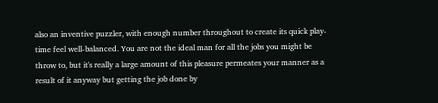also an inventive puzzler, with enough number throughout to create its quick play-time feel well-balanced. You are not the ideal man for all the jobs you might be throw to, but it's really a large amount of this pleasure permeates your manner as a result of it anyway but getting the job done by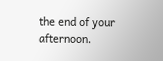the end of your afternoon.